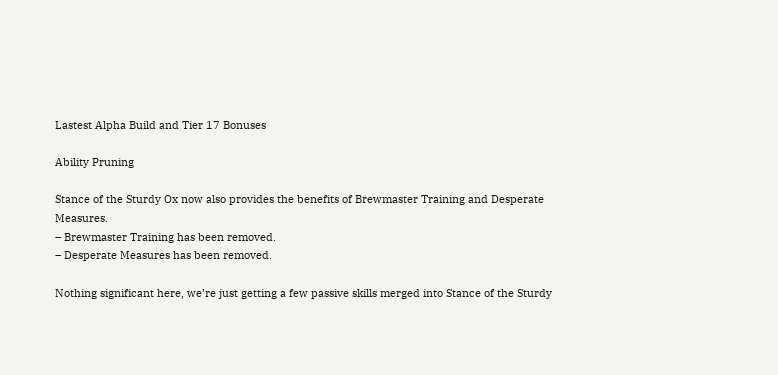Lastest Alpha Build and Tier 17 Bonuses

Ability Pruning

Stance of the Sturdy Ox now also provides the benefits of Brewmaster Training and Desperate Measures.
– Brewmaster Training has been removed.
– Desperate Measures has been removed.

Nothing significant here, we’re just getting a few passive skills merged into Stance of the Sturdy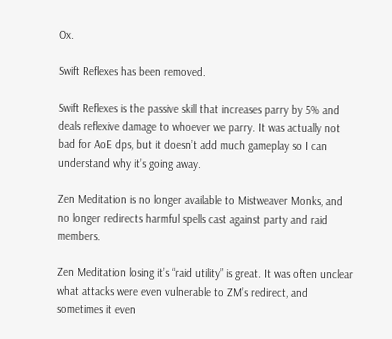Ox.

Swift Reflexes has been removed.

Swift Reflexes is the passive skill that increases parry by 5% and deals reflexive damage to whoever we parry. It was actually not bad for AoE dps, but it doesn’t add much gameplay so I can understand why it’s going away.

Zen Meditation is no longer available to Mistweaver Monks, and no longer redirects harmful spells cast against party and raid members.

Zen Meditation losing it’s “raid utility” is great. It was often unclear what attacks were even vulnerable to ZM’s redirect, and sometimes it even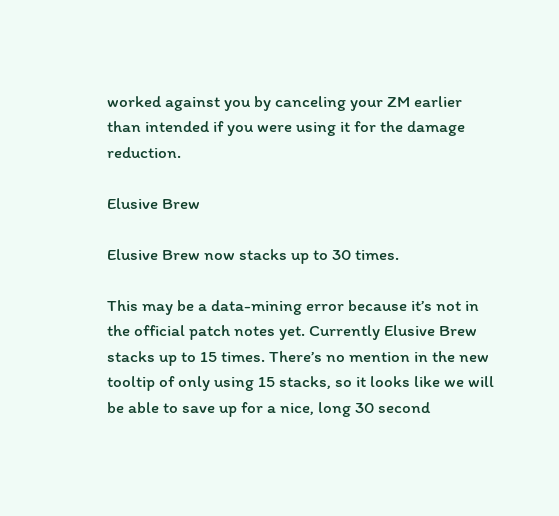worked against you by canceling your ZM earlier than intended if you were using it for the damage reduction.

Elusive Brew

Elusive Brew now stacks up to 30 times.

This may be a data-mining error because it’s not in the official patch notes yet. Currently Elusive Brew stacks up to 15 times. There’s no mention in the new tooltip of only using 15 stacks, so it looks like we will be able to save up for a nice, long 30 second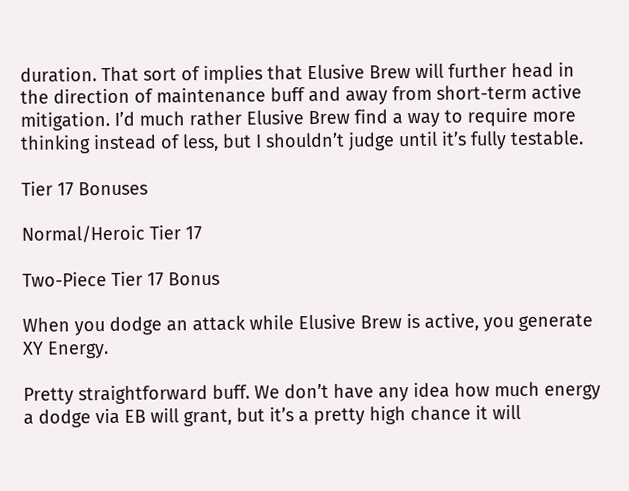duration. That sort of implies that Elusive Brew will further head in the direction of maintenance buff and away from short-term active mitigation. I’d much rather Elusive Brew find a way to require more thinking instead of less, but I shouldn’t judge until it’s fully testable.

Tier 17 Bonuses

Normal/Heroic Tier 17

Two-Piece Tier 17 Bonus

When you dodge an attack while Elusive Brew is active, you generate XY Energy.

Pretty straightforward buff. We don’t have any idea how much energy a dodge via EB will grant, but it’s a pretty high chance it will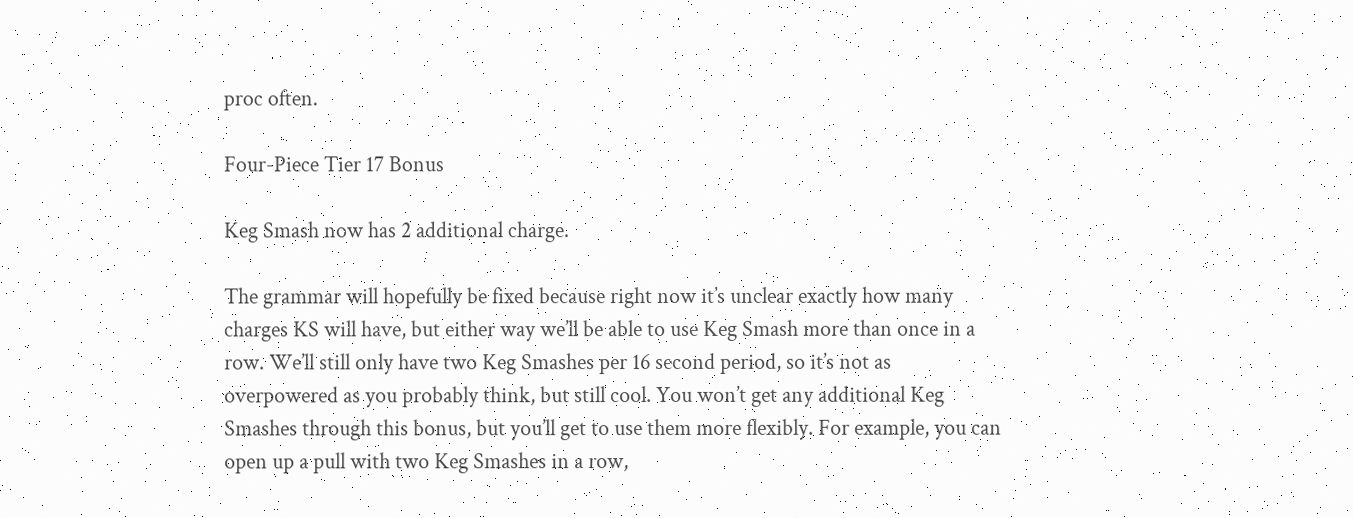proc often.

Four-Piece Tier 17 Bonus

Keg Smash now has 2 additional charge.

The grammar will hopefully be fixed because right now it’s unclear exactly how many charges KS will have, but either way we’ll be able to use Keg Smash more than once in a row. We’ll still only have two Keg Smashes per 16 second period, so it’s not as overpowered as you probably think, but still cool. You won’t get any additional Keg Smashes through this bonus, but you’ll get to use them more flexibly. For example, you can open up a pull with two Keg Smashes in a row,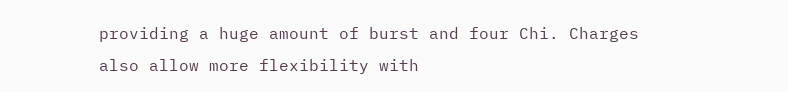providing a huge amount of burst and four Chi. Charges also allow more flexibility with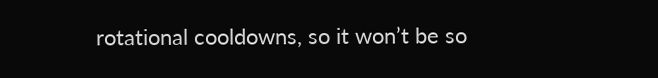rotational cooldowns, so it won’t be so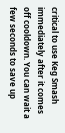critical to use Keg Smash immediately after it comes off cooldown. You can wait a few seconds to save up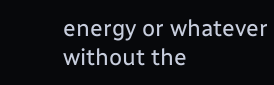energy or whatever without the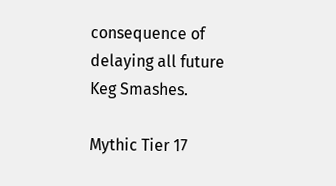consequence of delaying all future Keg Smashes.

Mythic Tier 17